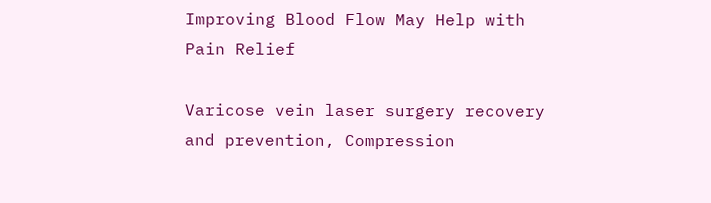Improving Blood Flow May Help with Pain Relief

Varicose vein laser surgery recovery and prevention, Compression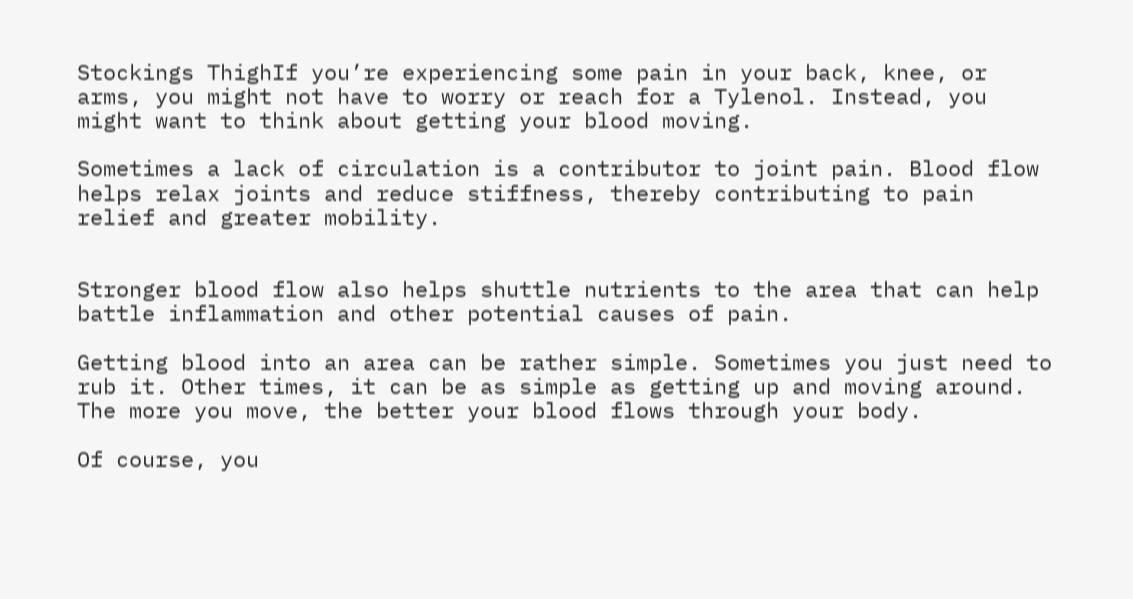Stockings ThighIf you’re experiencing some pain in your back, knee, or arms, you might not have to worry or reach for a Tylenol. Instead, you might want to think about getting your blood moving.

Sometimes a lack of circulation is a contributor to joint pain. Blood flow helps relax joints and reduce stiffness, thereby contributing to pain relief and greater mobility.


Stronger blood flow also helps shuttle nutrients to the area that can help battle inflammation and other potential causes of pain.

Getting blood into an area can be rather simple. Sometimes you just need to rub it. Other times, it can be as simple as getting up and moving around. The more you move, the better your blood flows through your body.

Of course, you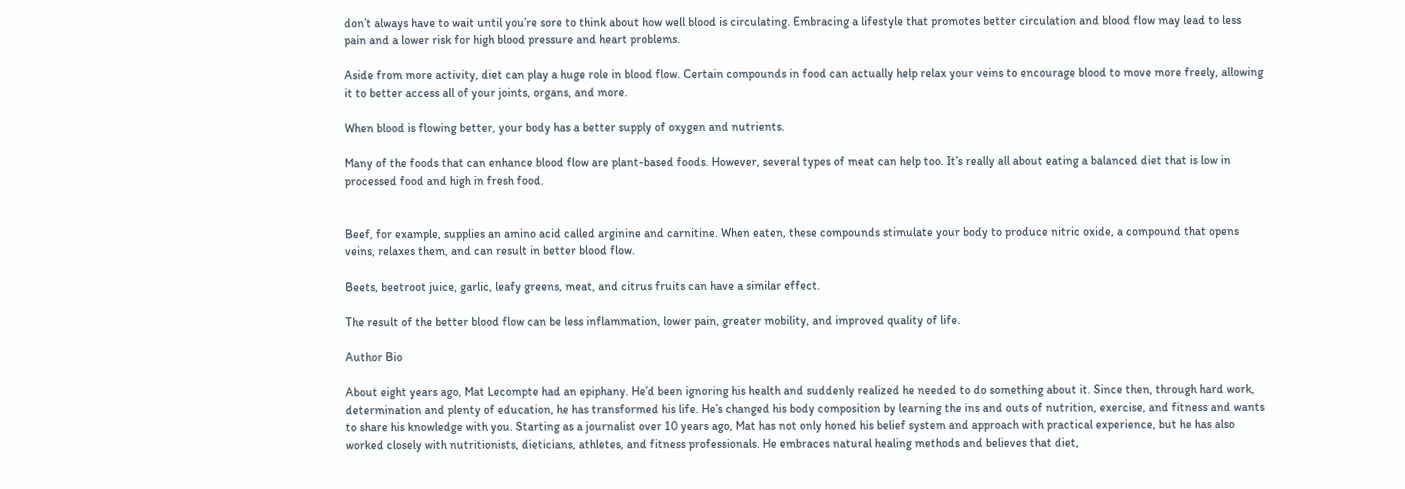don’t always have to wait until you’re sore to think about how well blood is circulating. Embracing a lifestyle that promotes better circulation and blood flow may lead to less pain and a lower risk for high blood pressure and heart problems.

Aside from more activity, diet can play a huge role in blood flow. Certain compounds in food can actually help relax your veins to encourage blood to move more freely, allowing it to better access all of your joints, organs, and more.

When blood is flowing better, your body has a better supply of oxygen and nutrients.

Many of the foods that can enhance blood flow are plant-based foods. However, several types of meat can help too. It’s really all about eating a balanced diet that is low in processed food and high in fresh food.


Beef, for example, supplies an amino acid called arginine and carnitine. When eaten, these compounds stimulate your body to produce nitric oxide, a compound that opens veins, relaxes them, and can result in better blood flow.

Beets, beetroot juice, garlic, leafy greens, meat, and citrus fruits can have a similar effect.

The result of the better blood flow can be less inflammation, lower pain, greater mobility, and improved quality of life.

Author Bio

About eight years ago, Mat Lecompte had an epiphany. He’d been ignoring his health and suddenly realized he needed to do something about it. Since then, through hard work, determination and plenty of education, he has transformed his life. He’s changed his body composition by learning the ins and outs of nutrition, exercise, and fitness and wants to share his knowledge with you. Starting as a journalist over 10 years ago, Mat has not only honed his belief system and approach with practical experience, but he has also worked closely with nutritionists, dieticians, athletes, and fitness professionals. He embraces natural healing methods and believes that diet,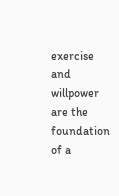exercise and willpower are the foundation of a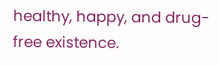healthy, happy, and drug-free existence.